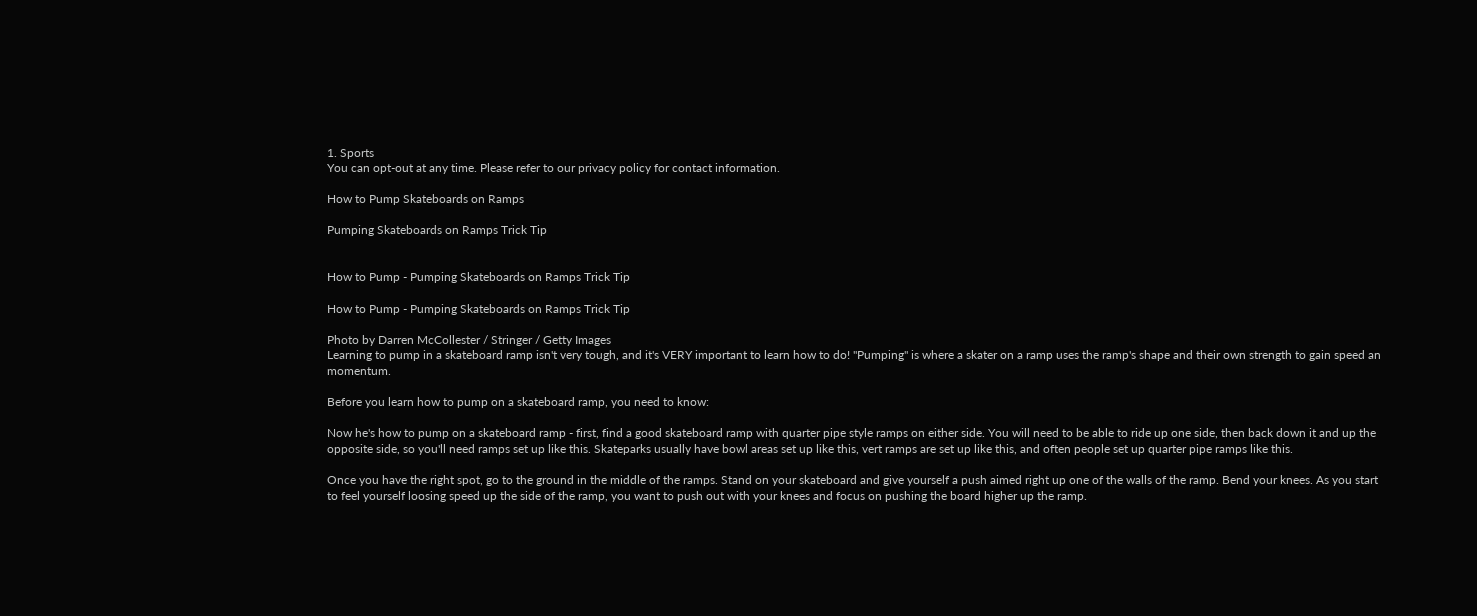1. Sports
You can opt-out at any time. Please refer to our privacy policy for contact information.

How to Pump Skateboards on Ramps

Pumping Skateboards on Ramps Trick Tip


How to Pump - Pumping Skateboards on Ramps Trick Tip

How to Pump - Pumping Skateboards on Ramps Trick Tip

Photo by Darren McCollester / Stringer / Getty Images
Learning to pump in a skateboard ramp isn't very tough, and it's VERY important to learn how to do! "Pumping" is where a skater on a ramp uses the ramp's shape and their own strength to gain speed an momentum.

Before you learn how to pump on a skateboard ramp, you need to know:

Now he's how to pump on a skateboard ramp - first, find a good skateboard ramp with quarter pipe style ramps on either side. You will need to be able to ride up one side, then back down it and up the opposite side, so you'll need ramps set up like this. Skateparks usually have bowl areas set up like this, vert ramps are set up like this, and often people set up quarter pipe ramps like this.

Once you have the right spot, go to the ground in the middle of the ramps. Stand on your skateboard and give yourself a push aimed right up one of the walls of the ramp. Bend your knees. As you start to feel yourself loosing speed up the side of the ramp, you want to push out with your knees and focus on pushing the board higher up the ramp.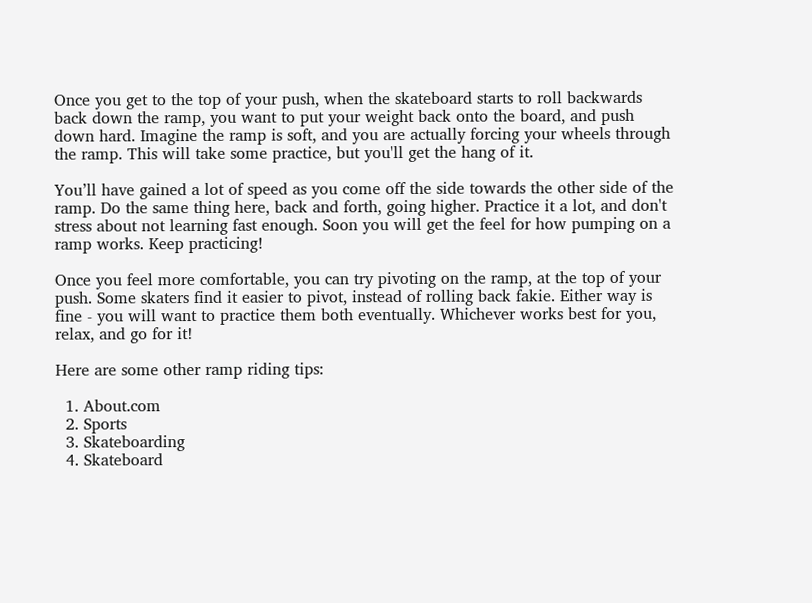Once you get to the top of your push, when the skateboard starts to roll backwards back down the ramp, you want to put your weight back onto the board, and push down hard. Imagine the ramp is soft, and you are actually forcing your wheels through the ramp. This will take some practice, but you'll get the hang of it.

You’ll have gained a lot of speed as you come off the side towards the other side of the ramp. Do the same thing here, back and forth, going higher. Practice it a lot, and don't stress about not learning fast enough. Soon you will get the feel for how pumping on a ramp works. Keep practicing!

Once you feel more comfortable, you can try pivoting on the ramp, at the top of your push. Some skaters find it easier to pivot, instead of rolling back fakie. Either way is fine - you will want to practice them both eventually. Whichever works best for you, relax, and go for it!

Here are some other ramp riding tips:

  1. About.com
  2. Sports
  3. Skateboarding
  4. Skateboard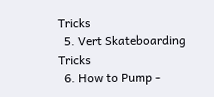Tricks
  5. Vert Skateboarding Tricks
  6. How to Pump -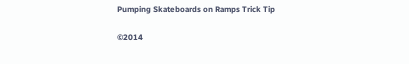Pumping Skateboards on Ramps Trick Tip

©2014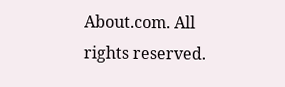About.com. All rights reserved.